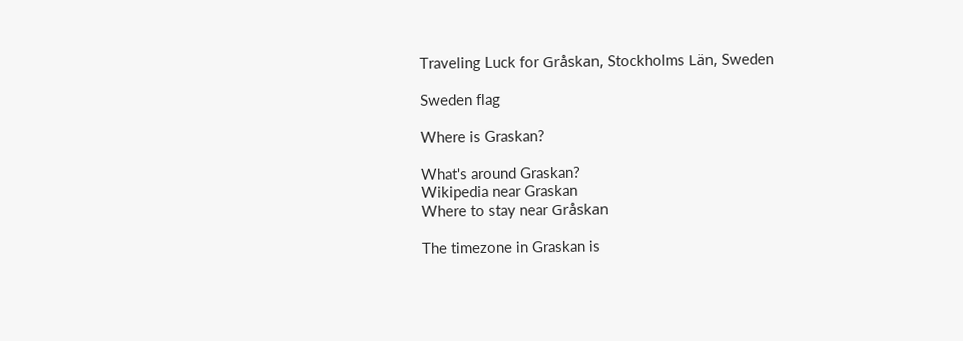Traveling Luck for Gråskan, Stockholms Län, Sweden

Sweden flag

Where is Graskan?

What's around Graskan?
Wikipedia near Graskan
Where to stay near Gråskan

The timezone in Graskan is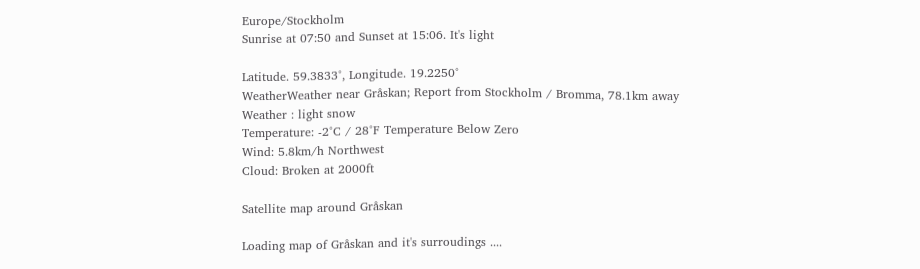Europe/Stockholm
Sunrise at 07:50 and Sunset at 15:06. It's light

Latitude. 59.3833°, Longitude. 19.2250°
WeatherWeather near Gråskan; Report from Stockholm / Bromma, 78.1km away
Weather : light snow
Temperature: -2°C / 28°F Temperature Below Zero
Wind: 5.8km/h Northwest
Cloud: Broken at 2000ft

Satellite map around Gråskan

Loading map of Gråskan and it's surroudings ....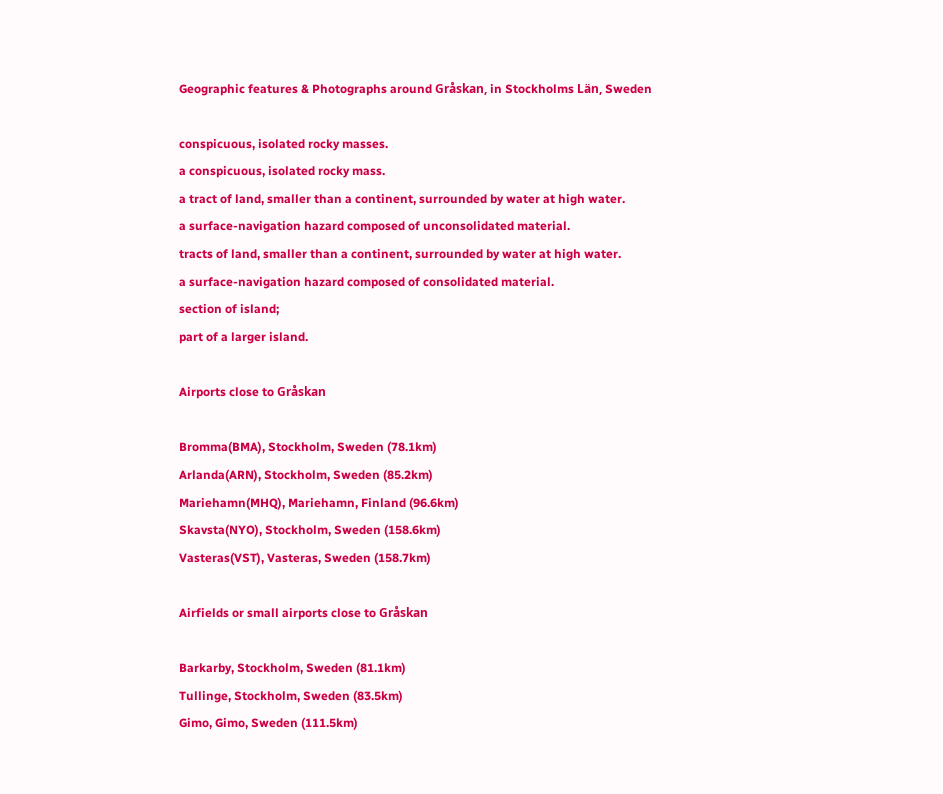Geographic features & Photographs around Gråskan, in Stockholms Län, Sweden

conspicuous, isolated rocky masses.
a conspicuous, isolated rocky mass.
a tract of land, smaller than a continent, surrounded by water at high water.
a surface-navigation hazard composed of unconsolidated material.
tracts of land, smaller than a continent, surrounded by water at high water.
a surface-navigation hazard composed of consolidated material.
section of island;
part of a larger island.

Airports close to Gråskan

Bromma(BMA), Stockholm, Sweden (78.1km)
Arlanda(ARN), Stockholm, Sweden (85.2km)
Mariehamn(MHQ), Mariehamn, Finland (96.6km)
Skavsta(NYO), Stockholm, Sweden (158.6km)
Vasteras(VST), Vasteras, Sweden (158.7km)

Airfields or small airports close to Gråskan

Barkarby, Stockholm, Sweden (81.1km)
Tullinge, Stockholm, Sweden (83.5km)
Gimo, Gimo, Sweden (111.5km)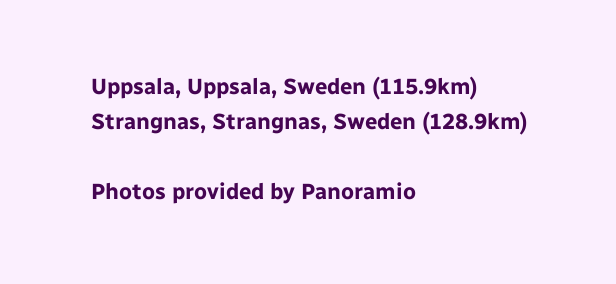Uppsala, Uppsala, Sweden (115.9km)
Strangnas, Strangnas, Sweden (128.9km)

Photos provided by Panoramio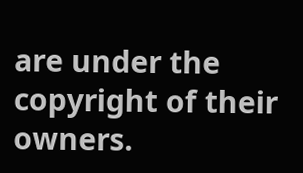are under the copyright of their owners.